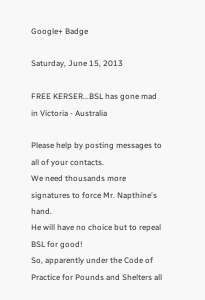Google+ Badge

Saturday, June 15, 2013

FREE KERSER...BSL has gone mad in Victoria - Australia

Please help by posting messages to all of your contacts.
We need thousands more signatures to force Mr. Napthine's hand.
He will have no choice but to repeal BSL for good!
So, apparently under the Code of Practice for Pounds and Shelters all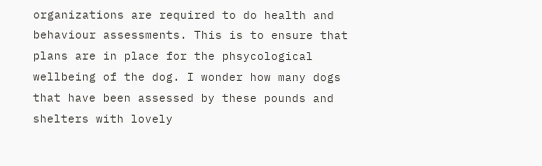organizations are required to do health and behaviour assessments. This is to ensure that plans are in place for the phsycological wellbeing of the dog. I wonder how many dogs that have been assessed by these pounds and shelters with lovely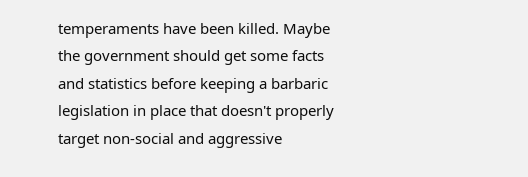temperaments have been killed. Maybe the government should get some facts and statistics before keeping a barbaric legislation in place that doesn't properly target non-social and aggressive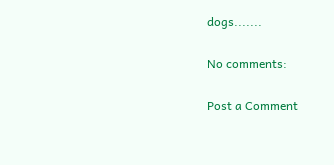dogs.......

No comments:

Post a Comment